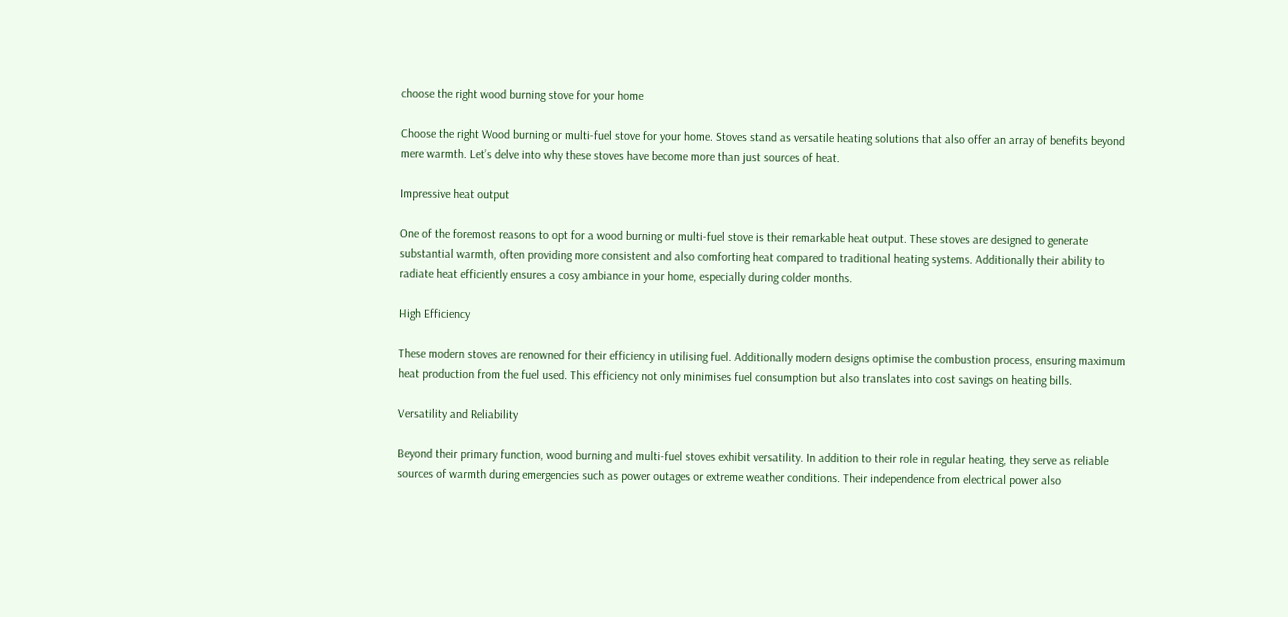choose the right wood burning stove for your home

Choose the right Wood burning or multi-fuel stove for your home. Stoves stand as versatile heating solutions that also offer an array of benefits beyond mere warmth. Let’s delve into why these stoves have become more than just sources of heat.

Impressive heat output

One of the foremost reasons to opt for a wood burning or multi-fuel stove is their remarkable heat output. These stoves are designed to generate substantial warmth, often providing more consistent and also comforting heat compared to traditional heating systems. Additionally their ability to radiate heat efficiently ensures a cosy ambiance in your home, especially during colder months.

High Efficiency

These modern stoves are renowned for their efficiency in utilising fuel. Additionally modern designs optimise the combustion process, ensuring maximum heat production from the fuel used. This efficiency not only minimises fuel consumption but also translates into cost savings on heating bills.

Versatility and Reliability

Beyond their primary function, wood burning and multi-fuel stoves exhibit versatility. In addition to their role in regular heating, they serve as reliable sources of warmth during emergencies such as power outages or extreme weather conditions. Their independence from electrical power also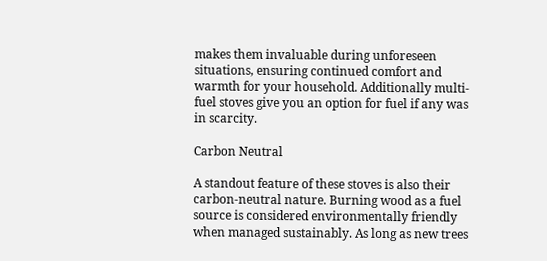makes them invaluable during unforeseen situations, ensuring continued comfort and warmth for your household. Additionally multi-fuel stoves give you an option for fuel if any was in scarcity.

Carbon Neutral

A standout feature of these stoves is also their carbon-neutral nature. Burning wood as a fuel source is considered environmentally friendly when managed sustainably. As long as new trees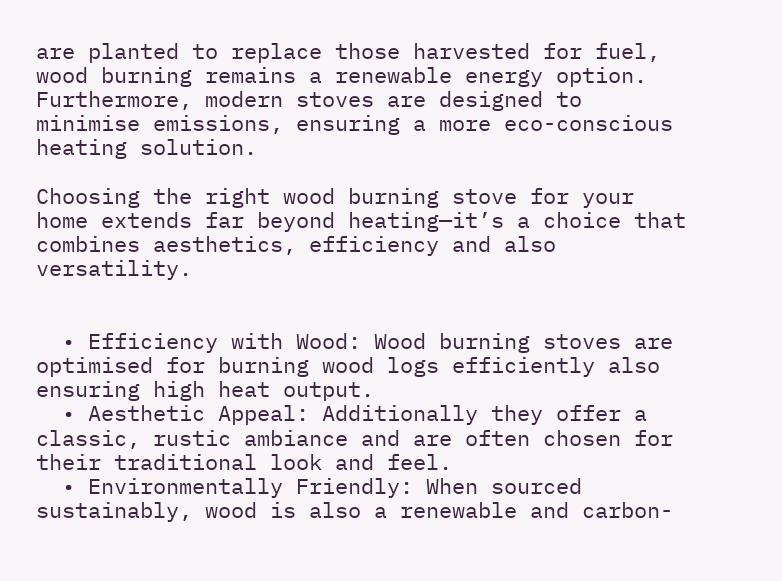are planted to replace those harvested for fuel, wood burning remains a renewable energy option. Furthermore, modern stoves are designed to minimise emissions, ensuring a more eco-conscious heating solution.

Choosing the right wood burning stove for your home extends far beyond heating—it’s a choice that combines aesthetics, efficiency and also versatility.


  • Efficiency with Wood: Wood burning stoves are optimised for burning wood logs efficiently also ensuring high heat output.
  • Aesthetic Appeal: Additionally they offer a classic, rustic ambiance and are often chosen for their traditional look and feel.
  • Environmentally Friendly: When sourced sustainably, wood is also a renewable and carbon-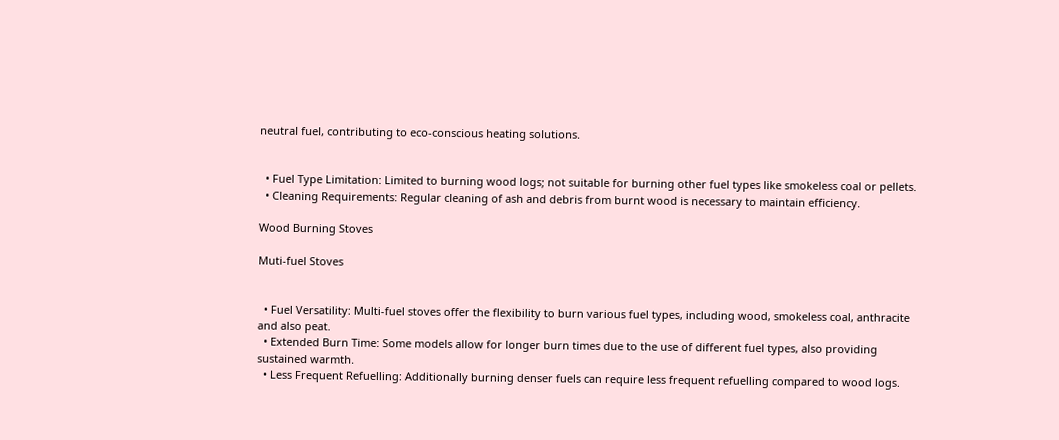neutral fuel, contributing to eco-conscious heating solutions.


  • Fuel Type Limitation: Limited to burning wood logs; not suitable for burning other fuel types like smokeless coal or pellets.
  • Cleaning Requirements: Regular cleaning of ash and debris from burnt wood is necessary to maintain efficiency.

Wood Burning Stoves

Muti-fuel Stoves


  • Fuel Versatility: Multi-fuel stoves offer the flexibility to burn various fuel types, including wood, smokeless coal, anthracite and also peat.
  • Extended Burn Time: Some models allow for longer burn times due to the use of different fuel types, also providing sustained warmth.
  • Less Frequent Refuelling: Additionally burning denser fuels can require less frequent refuelling compared to wood logs.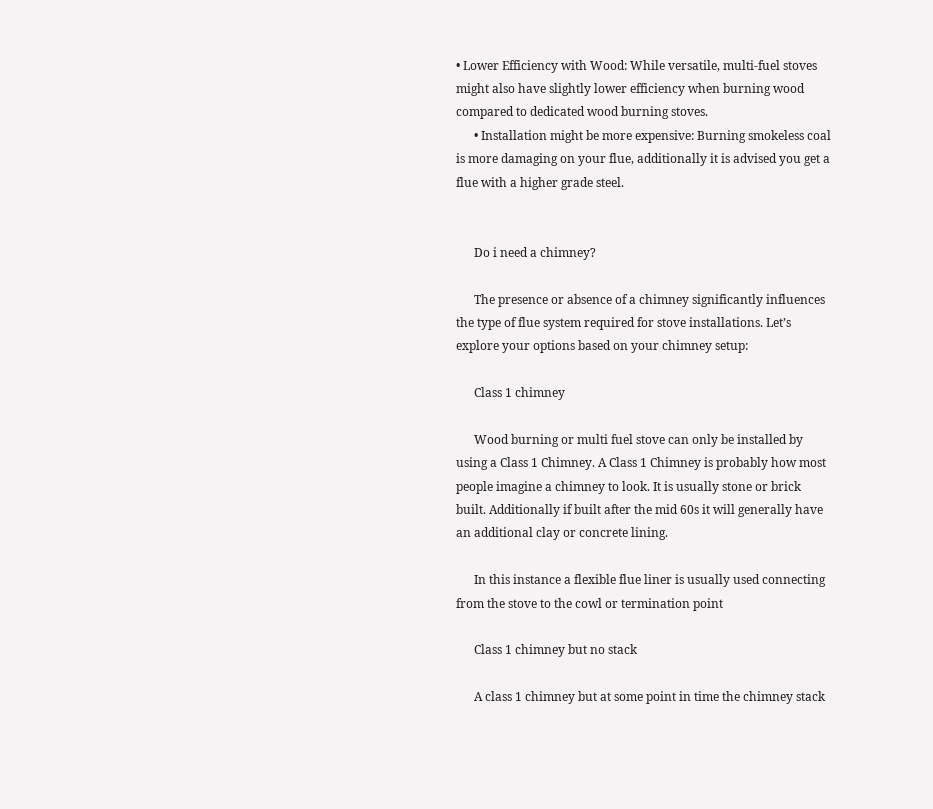• Lower Efficiency with Wood: While versatile, multi-fuel stoves might also have slightly lower efficiency when burning wood compared to dedicated wood burning stoves.
      • Installation might be more expensive: Burning smokeless coal is more damaging on your flue, additionally it is advised you get a flue with a higher grade steel.


      Do i need a chimney?

      The presence or absence of a chimney significantly influences the type of flue system required for stove installations. Let’s explore your options based on your chimney setup:

      Class 1 chimney

      Wood burning or multi fuel stove can only be installed by using a Class 1 Chimney. A Class 1 Chimney is probably how most people imagine a chimney to look. It is usually stone or brick built. Additionally if built after the mid 60s it will generally have an additional clay or concrete lining.

      In this instance a flexible flue liner is usually used connecting from the stove to the cowl or termination point

      Class 1 chimney but no stack

      A class 1 chimney but at some point in time the chimney stack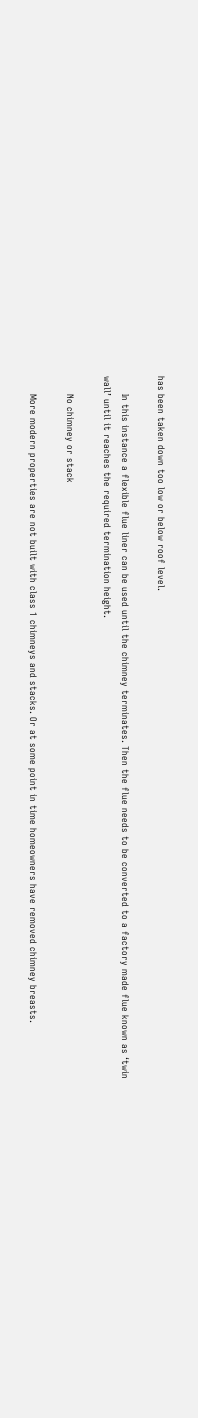has been taken down too low or below roof level.

      In this instance a flexible flue liner can be used until the chimney terminates. Then the flue needs to be converted to a factory made flue known as ‘twin wall’ until it reaches the required termination height.

      No chimney or stack

      More modern properties are not built with class 1 chimneys and stacks. Or at some point in time homeowners have removed chimney breasts.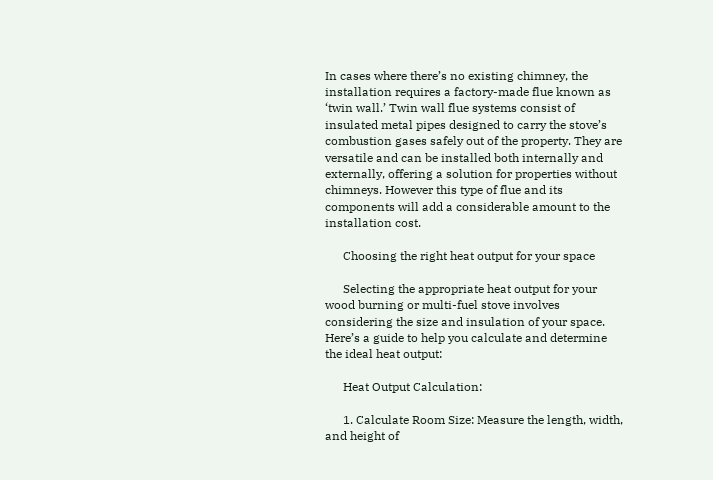In cases where there’s no existing chimney, the installation requires a factory-made flue known as ‘twin wall.’ Twin wall flue systems consist of insulated metal pipes designed to carry the stove’s combustion gases safely out of the property. They are versatile and can be installed both internally and externally, offering a solution for properties without chimneys. However this type of flue and its components will add a considerable amount to the installation cost.

      Choosing the right heat output for your space

      Selecting the appropriate heat output for your wood burning or multi-fuel stove involves considering the size and insulation of your space. Here’s a guide to help you calculate and determine the ideal heat output:

      Heat Output Calculation:

      1. Calculate Room Size: Measure the length, width, and height of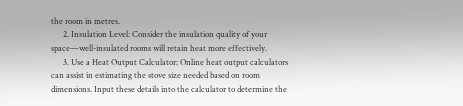the room in metres.
      2. Insulation Level: Consider the insulation quality of your space—well-insulated rooms will retain heat more effectively.
      3. Use a Heat Output Calculator: Online heat output calculators can assist in estimating the stove size needed based on room dimensions. Input these details into the calculator to determine the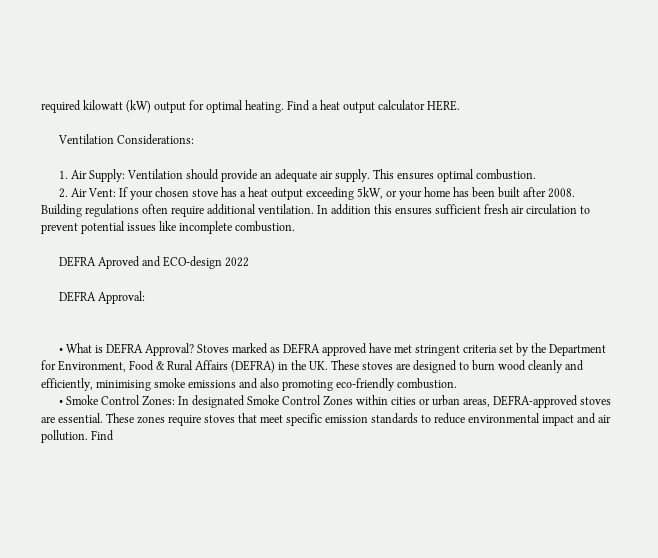required kilowatt (kW) output for optimal heating. Find a heat output calculator HERE.

      Ventilation Considerations:

      1. Air Supply: Ventilation should provide an adequate air supply. This ensures optimal combustion.
      2. Air Vent: If your chosen stove has a heat output exceeding 5kW, or your home has been built after 2008. Building regulations often require additional ventilation. In addition this ensures sufficient fresh air circulation to prevent potential issues like incomplete combustion.

      DEFRA Aproved and ECO-design 2022

      DEFRA Approval:


      • What is DEFRA Approval? Stoves marked as DEFRA approved have met stringent criteria set by the Department for Environment, Food & Rural Affairs (DEFRA) in the UK. These stoves are designed to burn wood cleanly and efficiently, minimising smoke emissions and also promoting eco-friendly combustion.
      • Smoke Control Zones: In designated Smoke Control Zones within cities or urban areas, DEFRA-approved stoves are essential. These zones require stoves that meet specific emission standards to reduce environmental impact and air pollution. Find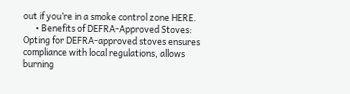out if you’re in a smoke control zone HERE.
      • Benefits of DEFRA-Approved Stoves: Opting for DEFRA-approved stoves ensures compliance with local regulations, allows burning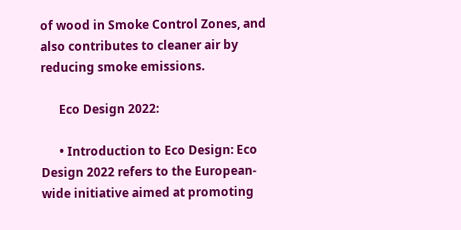of wood in Smoke Control Zones, and also contributes to cleaner air by reducing smoke emissions.

      Eco Design 2022:

      • Introduction to Eco Design: Eco Design 2022 refers to the European-wide initiative aimed at promoting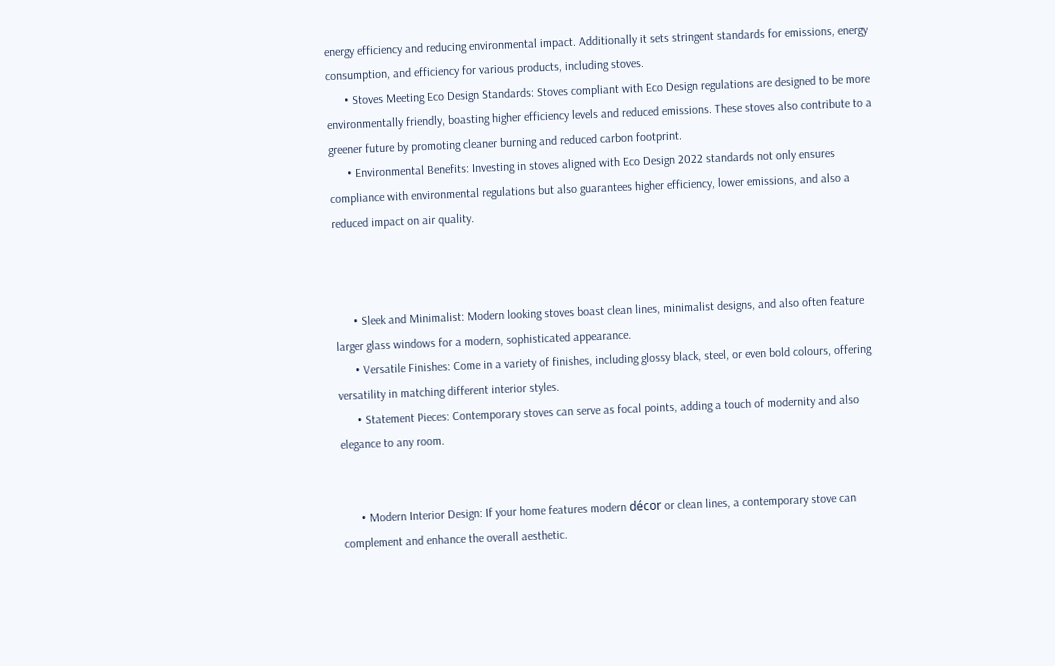energy efficiency and reducing environmental impact. Additionally it sets stringent standards for emissions, energy consumption, and efficiency for various products, including stoves.
      • Stoves Meeting Eco Design Standards: Stoves compliant with Eco Design regulations are designed to be more environmentally friendly, boasting higher efficiency levels and reduced emissions. These stoves also contribute to a greener future by promoting cleaner burning and reduced carbon footprint.
      • Environmental Benefits: Investing in stoves aligned with Eco Design 2022 standards not only ensures compliance with environmental regulations but also guarantees higher efficiency, lower emissions, and also a reduced impact on air quality.



      • Sleek and Minimalist: Modern looking stoves boast clean lines, minimalist designs, and also often feature larger glass windows for a modern, sophisticated appearance.
      • Versatile Finishes: Come in a variety of finishes, including glossy black, steel, or even bold colours, offering versatility in matching different interior styles.
      • Statement Pieces: Contemporary stoves can serve as focal points, adding a touch of modernity and also elegance to any room.


      • Modern Interior Design: If your home features modern décor or clean lines, a contemporary stove can complement and enhance the overall aesthetic.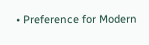• Preference for Modern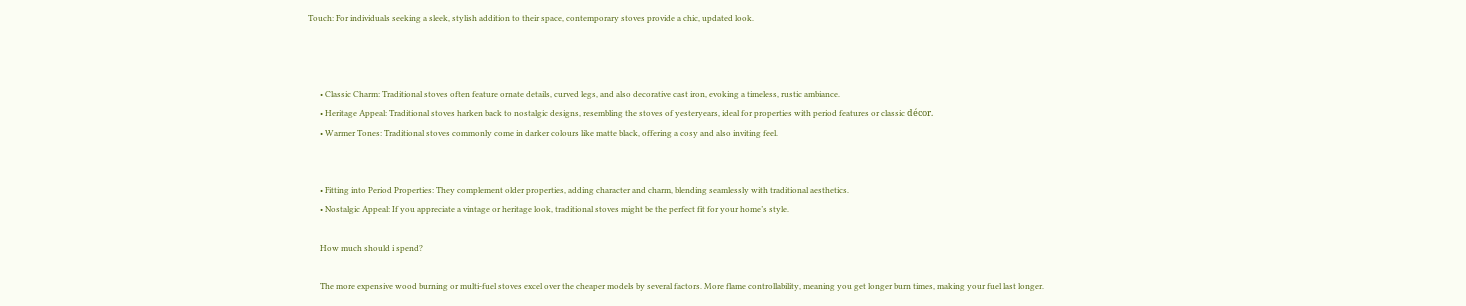Touch: For individuals seeking a sleek, stylish addition to their space, contemporary stoves provide a chic, updated look.



      • Classic Charm: Traditional stoves often feature ornate details, curved legs, and also decorative cast iron, evoking a timeless, rustic ambiance.
      • Heritage Appeal: Traditional stoves harken back to nostalgic designs, resembling the stoves of yesteryears, ideal for properties with period features or classic décor.
      • Warmer Tones: Traditional stoves commonly come in darker colours like matte black, offering a cosy and also inviting feel.


      • Fitting into Period Properties: They complement older properties, adding character and charm, blending seamlessly with traditional aesthetics.
      • Nostalgic Appeal: If you appreciate a vintage or heritage look, traditional stoves might be the perfect fit for your home’s style.

      How much should i spend?

      The more expensive wood burning or multi-fuel stoves excel over the cheaper models by several factors. More flame controllability, meaning you get longer burn times, making your fuel last longer.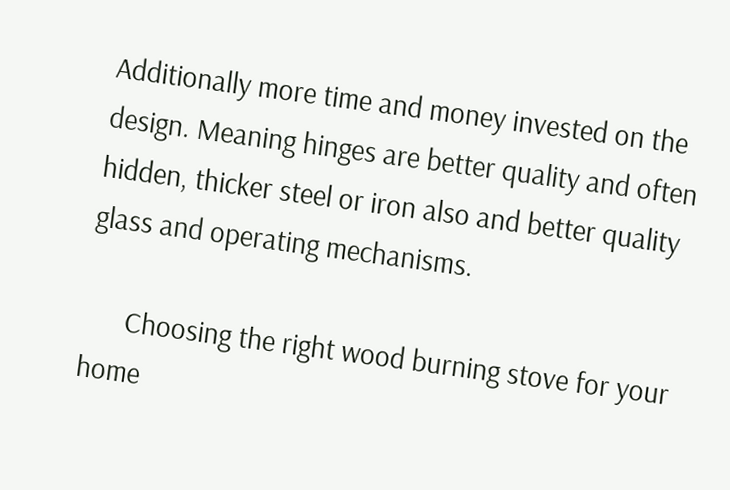Additionally more time and money invested on the design. Meaning hinges are better quality and often hidden, thicker steel or iron also and better quality glass and operating mechanisms.

      Choosing the right wood burning stove for your home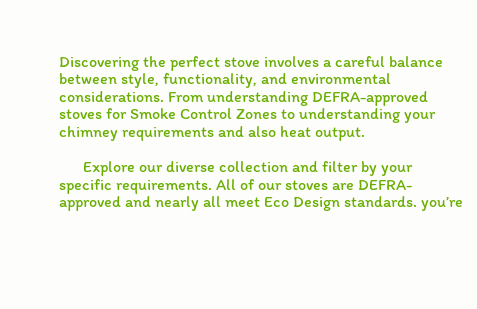Discovering the perfect stove involves a careful balance between style, functionality, and environmental considerations. From understanding DEFRA-approved stoves for Smoke Control Zones to understanding your chimney requirements and also heat output.

      Explore our diverse collection and filter by your specific requirements. All of our stoves are DEFRA-approved and nearly all meet Eco Design standards. you’re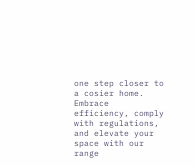one step closer to a cosier home. Embrace efficiency, comply with regulations, and elevate your space with our range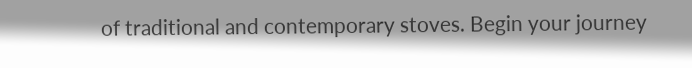of traditional and contemporary stoves. Begin your journey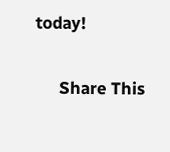today!

      Share This